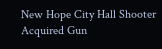New Hope City Hall Shooter Acquired Gun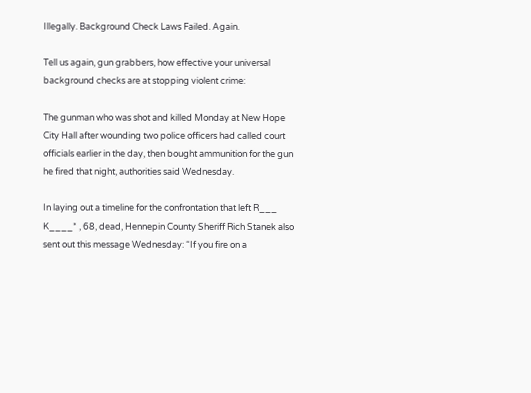Illegally. Background Check Laws Failed. Again.

Tell us again, gun grabbers, how effective your universal background checks are at stopping violent crime:

The gunman who was shot and killed Monday at New Hope City Hall after wounding two police officers had called court officials earlier in the day, then bought ammunition for the gun he fired that night, authorities said Wednesday.

In laying out a timeline for the confrontation that left R___ K____* , 68, dead, Hennepin County Sheriff Rich Stanek also sent out this message Wednesday: “If you fire on a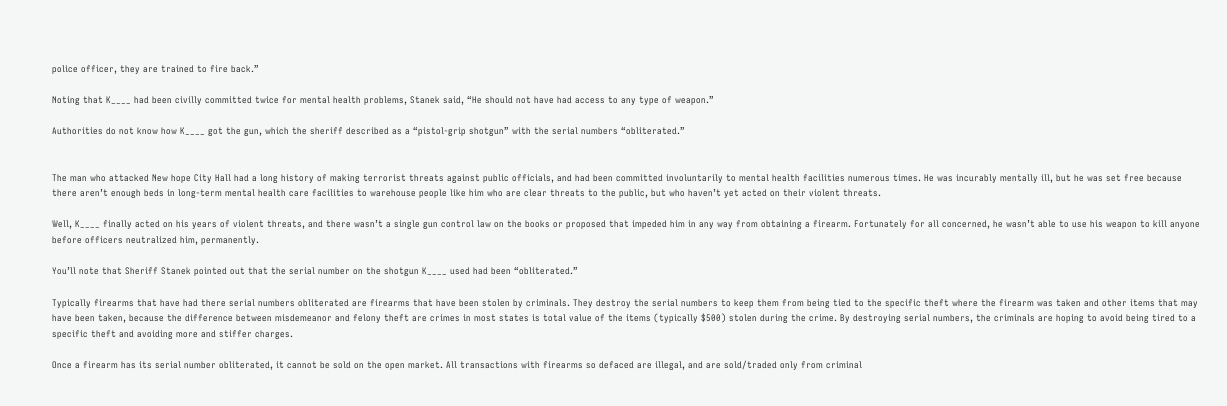police officer, they are trained to fire back.”

Noting that K____ had been civilly committed twice for mental health problems, Stanek said, “He should not have had access to any type of weapon.”

Authorities do not know how K____ got the gun, which the sheriff described as a “pistol-grip shotgun” with the serial numbers “obliterated.”


The man who attacked New hope City Hall had a long history of making terrorist threats against public officials, and had been committed involuntarily to mental health facilities numerous times. He was incurably mentally ill, but he was set free because there aren’t enough beds in long-term mental health care facilities to warehouse people like him who are clear threats to the public, but who haven’t yet acted on their violent threats.

Well, K____ finally acted on his years of violent threats, and there wasn’t a single gun control law on the books or proposed that impeded him in any way from obtaining a firearm. Fortunately for all concerned, he wasn’t able to use his weapon to kill anyone before officers neutralized him, permanently.

You’ll note that Sheriff Stanek pointed out that the serial number on the shotgun K____ used had been “obliterated.”

Typically firearms that have had there serial numbers obliterated are firearms that have been stolen by criminals. They destroy the serial numbers to keep them from being tied to the specific theft where the firearm was taken and other items that may have been taken, because the difference between misdemeanor and felony theft are crimes in most states is total value of the items (typically $500) stolen during the crime. By destroying serial numbers, the criminals are hoping to avoid being tired to a specific theft and avoiding more and stiffer charges.

Once a firearm has its serial number obliterated, it cannot be sold on the open market. All transactions with firearms so defaced are illegal, and are sold/traded only from criminal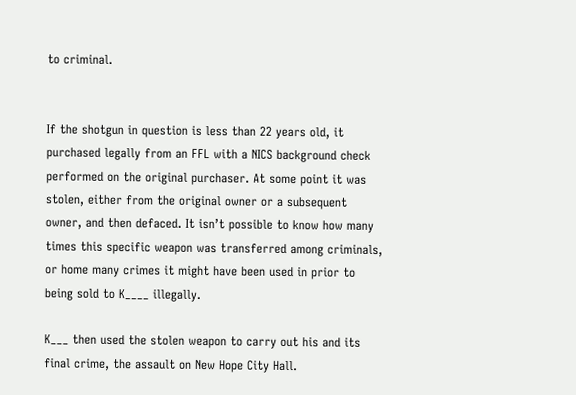to criminal.


If the shotgun in question is less than 22 years old, it purchased legally from an FFL with a NICS background check performed on the original purchaser. At some point it was stolen, either from the original owner or a subsequent owner, and then defaced. It isn’t possible to know how many times this specific weapon was transferred among criminals, or home many crimes it might have been used in prior to being sold to K____ illegally.

K___ then used the stolen weapon to carry out his and its final crime, the assault on New Hope City Hall.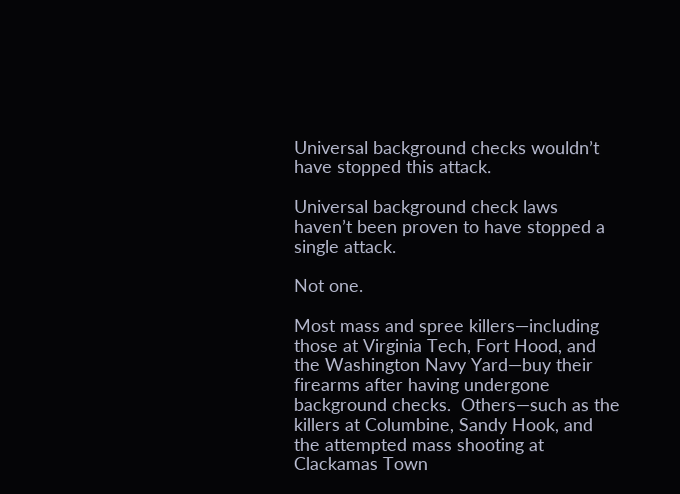Universal background checks wouldn’t have stopped this attack.

Universal background check laws haven’t been proven to have stopped a single attack.

Not one.

Most mass and spree killers—including those at Virginia Tech, Fort Hood, and the Washington Navy Yard—buy their firearms after having undergone background checks.  Others—such as the killers at Columbine, Sandy Hook, and the attempted mass shooting at Clackamas Town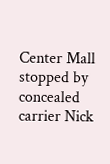Center Mall stopped by concealed carrier Nick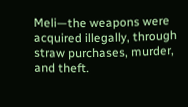Meli—the weapons were acquired illegally, through straw purchases, murder, and theft.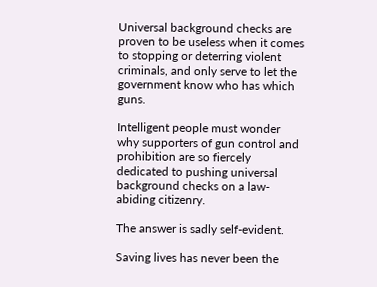Universal background checks are proven to be useless when it comes to stopping or deterring violent criminals, and only serve to let the government know who has which guns.

Intelligent people must wonder why supporters of gun control and prohibition are so fiercely dedicated to pushing universal background checks on a law-abiding citizenry.

The answer is sadly self-evident.

Saving lives has never been the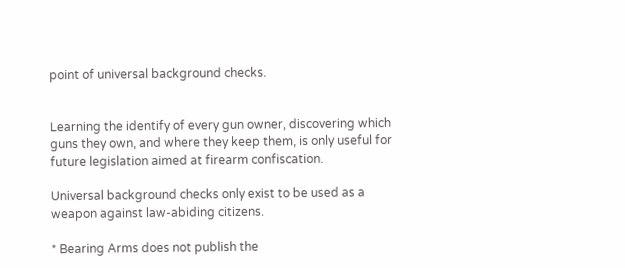point of universal background checks.


Learning the identify of every gun owner, discovering which guns they own, and where they keep them, is only useful for future legislation aimed at firearm confiscation.

Universal background checks only exist to be used as a weapon against law-abiding citizens.

* Bearing Arms does not publish the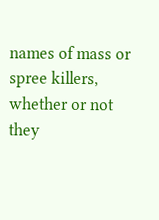names of mass or spree killers, whether or not they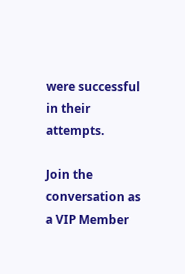were successful in their attempts.

Join the conversation as a VIP Member